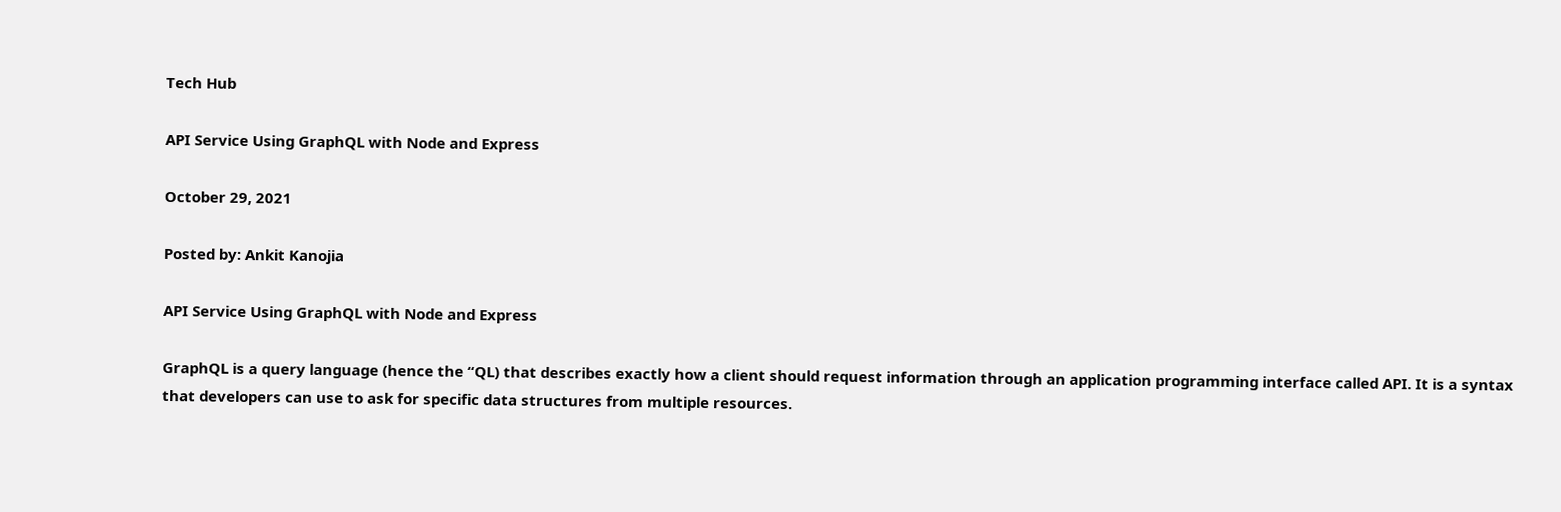Tech Hub

API Service Using GraphQL with Node and Express

October 29, 2021

Posted by: Ankit Kanojia

API Service Using GraphQL with Node and Express

GraphQL is a query language (hence the “QL) that describes exactly how a client should request information through an application programming interface called API. It is a syntax that developers can use to ask for specific data structures from multiple resources.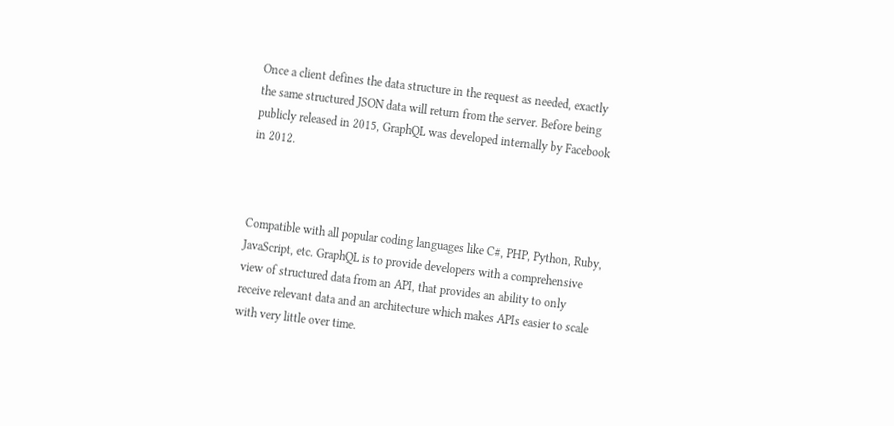Once a client defines the data structure in the request as needed, exactly the same structured JSON data will return from the server. Before being publicly released in 2015, GraphQL was developed internally by Facebook in 2012.



Compatible with all popular coding languages like C#, PHP, Python, Ruby, JavaScript, etc. GraphQL is to provide developers with a comprehensive view of structured data from an API, that provides an ability to only receive relevant data and an architecture which makes APIs easier to scale with very little over time.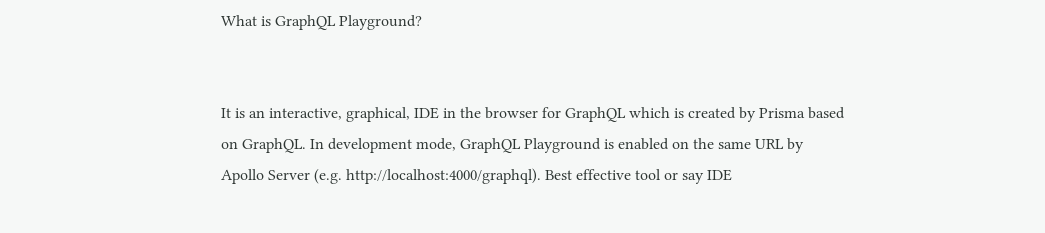What is GraphQL Playground?


It is an interactive, graphical, IDE in the browser for GraphQL which is created by Prisma based on GraphQL. In development mode, GraphQL Playground is enabled on the same URL by Apollo Server (e.g. http://localhost:4000/graphql). Best effective tool or say IDE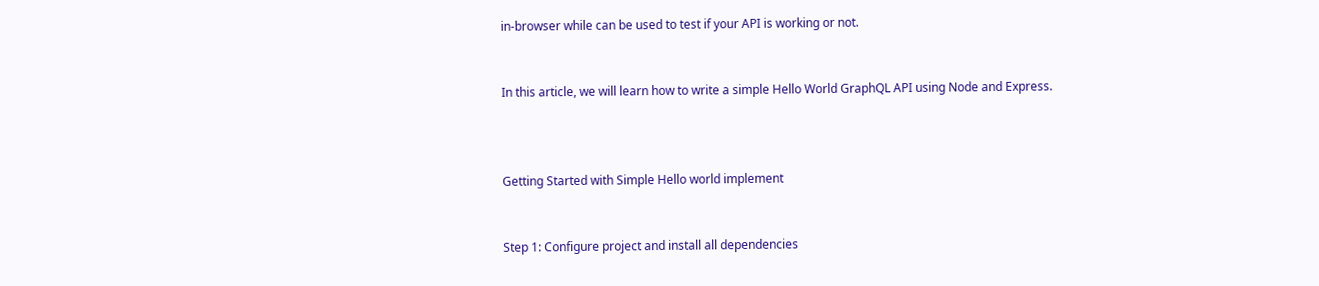in-browser while can be used to test if your API is working or not.


In this article, we will learn how to write a simple Hello World GraphQL API using Node and Express.



Getting Started with Simple Hello world implement


Step 1: Configure project and install all dependencies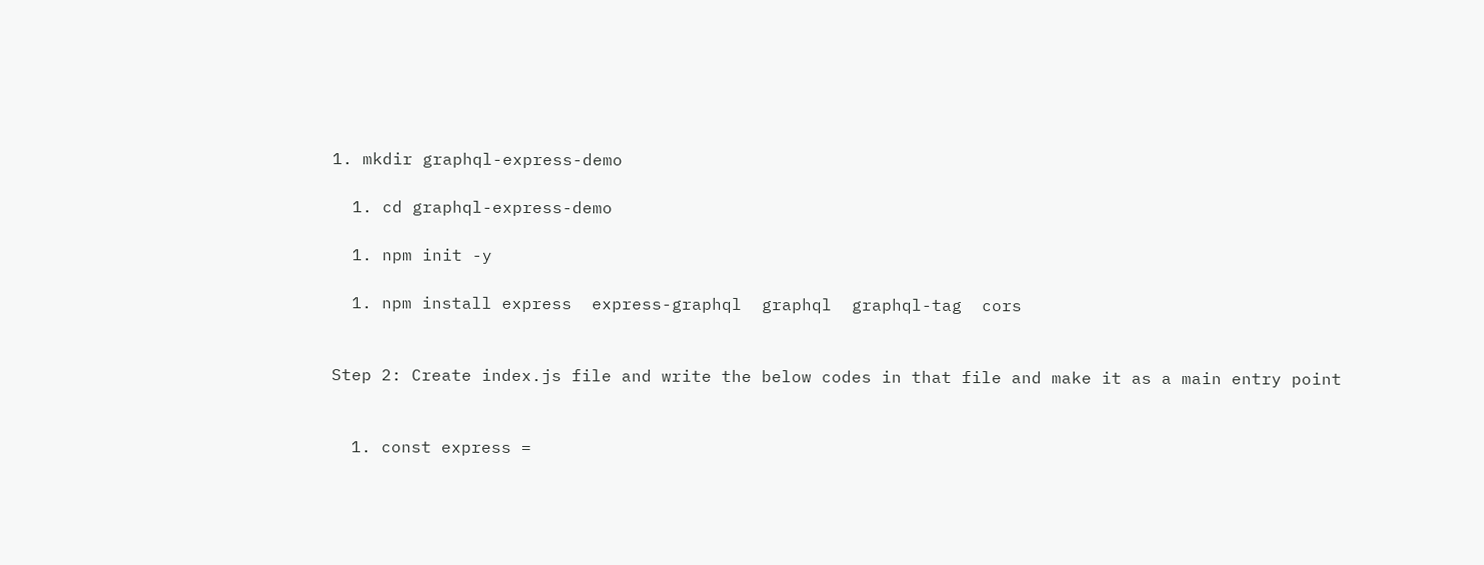1. mkdir graphql-express-demo

  1. cd graphql-express-demo

  1. npm init -y

  1. npm install express  express-graphql  graphql  graphql-tag  cors


Step 2: Create index.js file and write the below codes in that file and make it as a main entry point


  1. const express =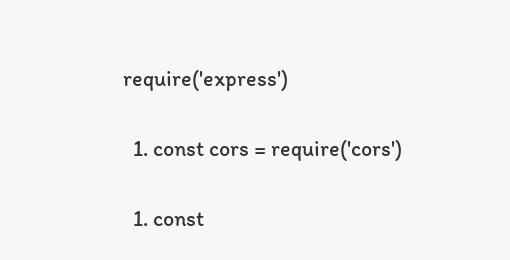require('express')

  1. const cors = require('cors')

  1. const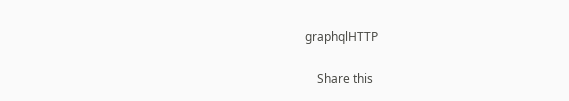graphqlHTTP

    Share this